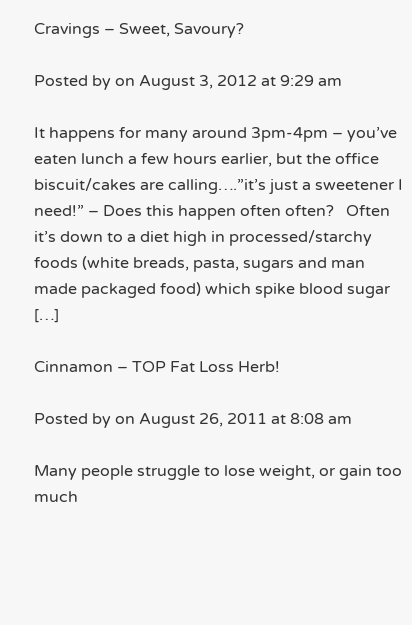Cravings – Sweet, Savoury?

Posted by on August 3, 2012 at 9:29 am

It happens for many around 3pm-4pm – you’ve eaten lunch a few hours earlier, but the office biscuit/cakes are calling….”it’s just a sweetener I need!” – Does this happen often often?   Often it’s down to a diet high in processed/starchy foods (white breads, pasta, sugars and man made packaged food) which spike blood sugar […]

Cinnamon – TOP Fat Loss Herb!

Posted by on August 26, 2011 at 8:08 am

Many people struggle to lose weight, or gain too much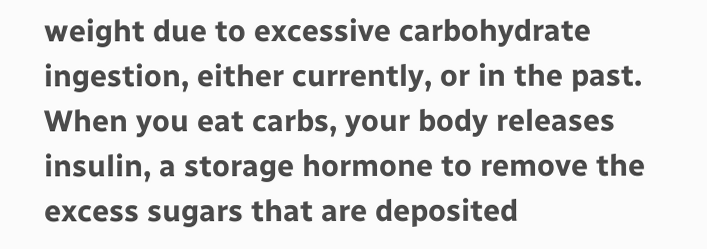weight due to excessive carbohydrate ingestion, either currently, or in the past. When you eat carbs, your body releases insulin, a storage hormone to remove the excess sugars that are deposited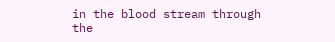in the blood stream through the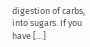digestion of carbs, into sugars. If you have […]